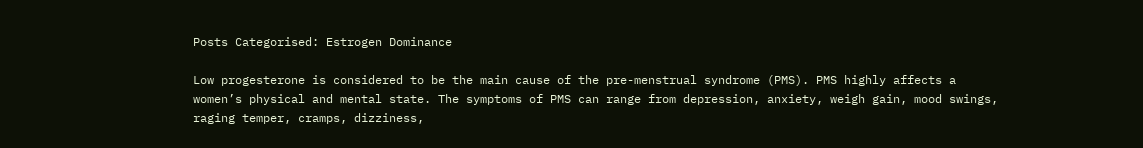Posts Categorised: Estrogen Dominance

Low progesterone is considered to be the main cause of the pre-menstrual syndrome (PMS). PMS highly affects a women’s physical and mental state. The symptoms of PMS can range from depression, anxiety, weigh gain, mood swings, raging temper, cramps, dizziness,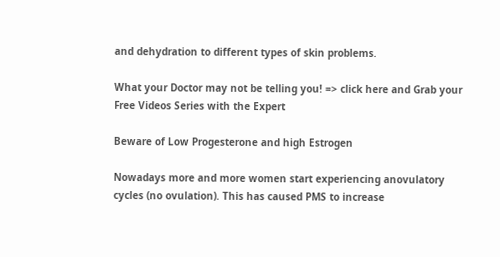and dehydration to different types of skin problems.

What your Doctor may not be telling you! => click here and Grab your Free Videos Series with the Expert

Beware of Low Progesterone and high Estrogen

Nowadays more and more women start experiencing anovulatory cycles (no ovulation). This has caused PMS to increase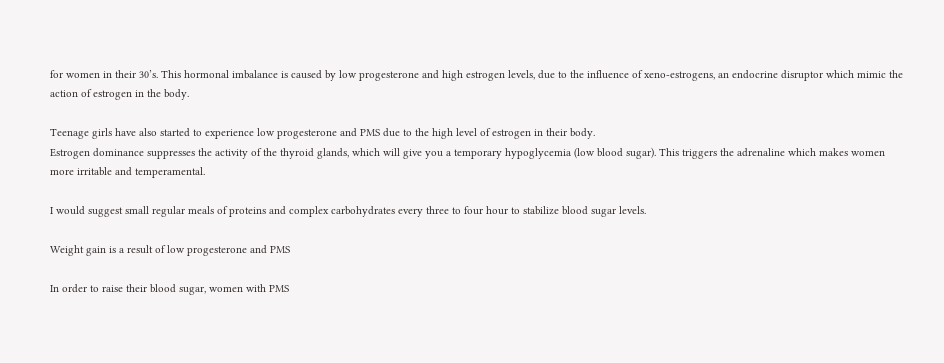for women in their 30’s. This hormonal imbalance is caused by low progesterone and high estrogen levels, due to the influence of xeno-estrogens, an endocrine disruptor which mimic the action of estrogen in the body.

Teenage girls have also started to experience low progesterone and PMS due to the high level of estrogen in their body.
Estrogen dominance suppresses the activity of the thyroid glands, which will give you a temporary hypoglycemia (low blood sugar). This triggers the adrenaline which makes women more irritable and temperamental.

I would suggest small regular meals of proteins and complex carbohydrates every three to four hour to stabilize blood sugar levels.

Weight gain is a result of low progesterone and PMS

In order to raise their blood sugar, women with PMS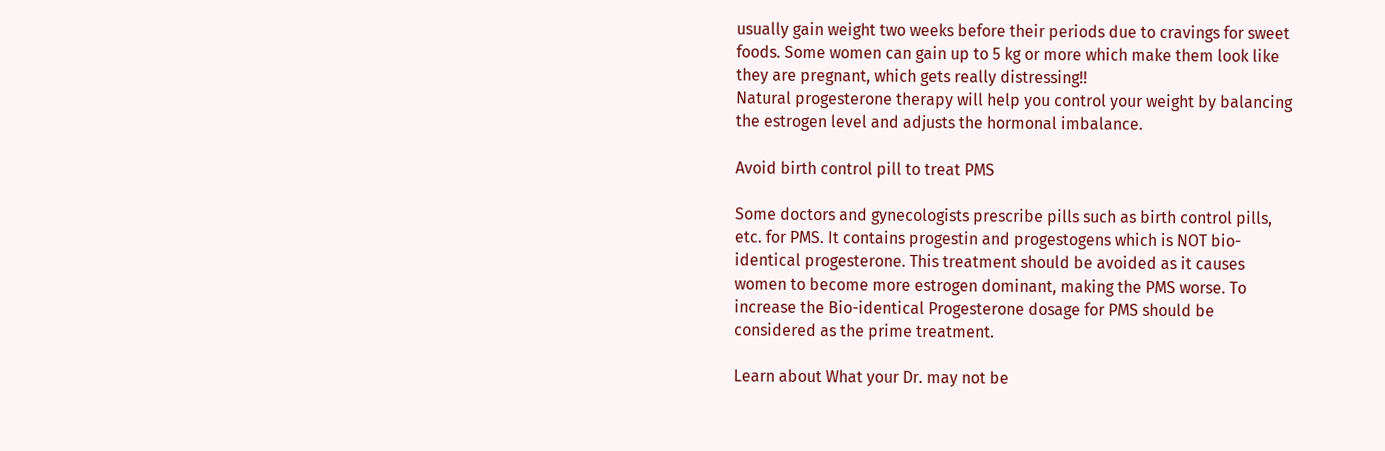usually gain weight two weeks before their periods due to cravings for sweet foods. Some women can gain up to 5 kg or more which make them look like they are pregnant, which gets really distressing!!
Natural progesterone therapy will help you control your weight by balancing the estrogen level and adjusts the hormonal imbalance.

Avoid birth control pill to treat PMS

Some doctors and gynecologists prescribe pills such as birth control pills, etc. for PMS. It contains progestin and progestogens which is NOT bio-identical progesterone. This treatment should be avoided as it causes women to become more estrogen dominant, making the PMS worse. To increase the Bio-identical Progesterone dosage for PMS should be considered as the prime treatment.

Learn about What your Dr. may not be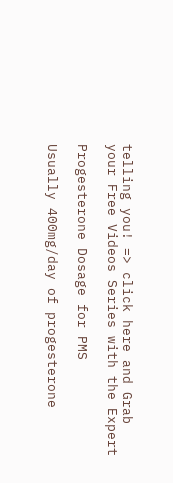telling you! => click here and Grab your Free Videos Series with the Expert

Progesterone Dosage for PMS

Usually 400mg/day of progesterone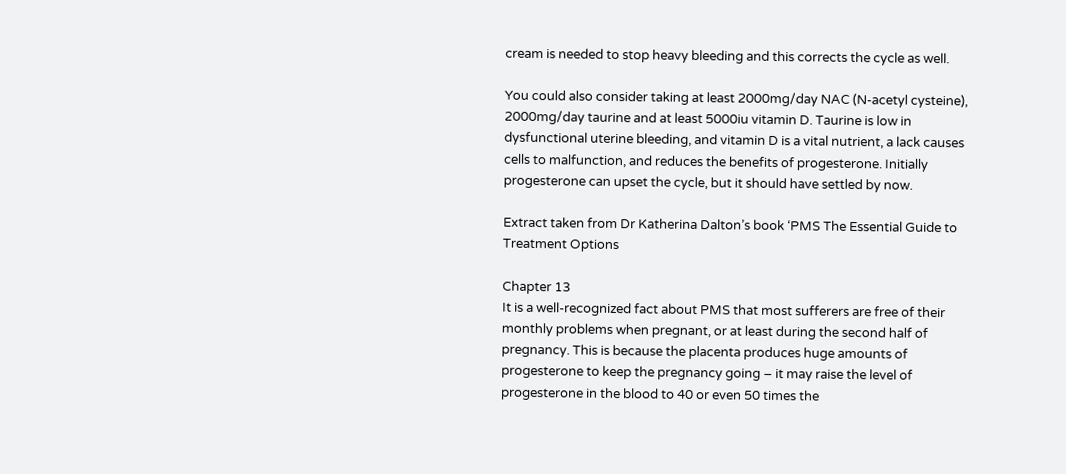cream is needed to stop heavy bleeding and this corrects the cycle as well.

You could also consider taking at least 2000mg/day NAC (N-acetyl cysteine), 2000mg/day taurine and at least 5000iu vitamin D. Taurine is low in dysfunctional uterine bleeding, and vitamin D is a vital nutrient, a lack causes cells to malfunction, and reduces the benefits of progesterone. Initially progesterone can upset the cycle, but it should have settled by now.

Extract taken from Dr Katherina Dalton’s book ‘PMS The Essential Guide to Treatment Options

Chapter 13
It is a well-recognized fact about PMS that most sufferers are free of their monthly problems when pregnant, or at least during the second half of pregnancy. This is because the placenta produces huge amounts of progesterone to keep the pregnancy going – it may raise the level of progesterone in the blood to 40 or even 50 times the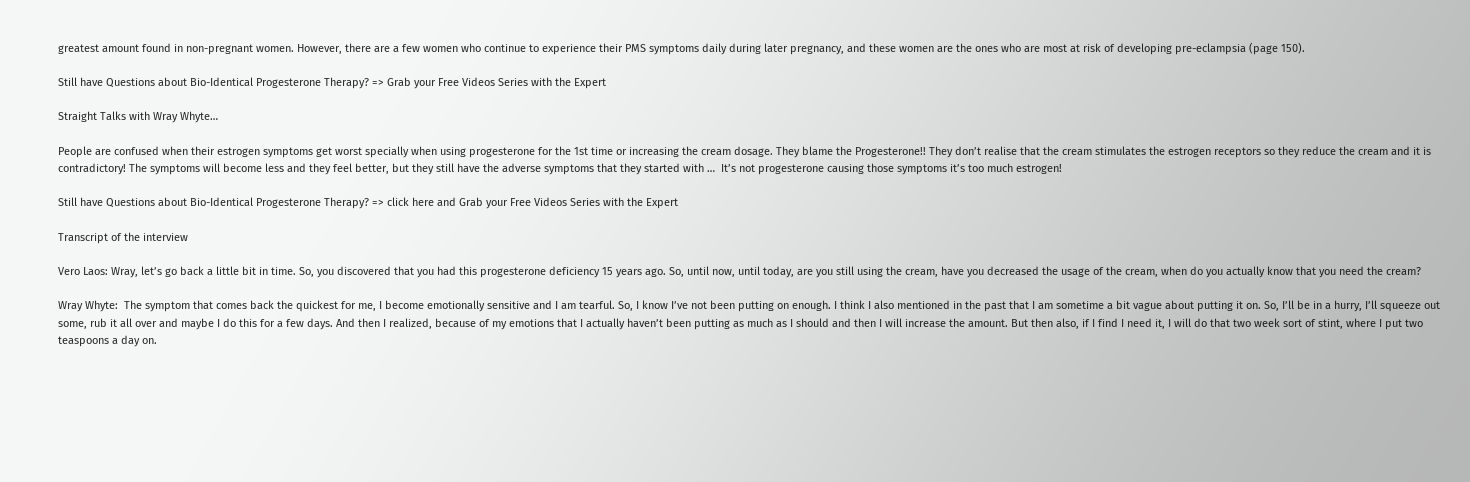greatest amount found in non-pregnant women. However, there are a few women who continue to experience their PMS symptoms daily during later pregnancy, and these women are the ones who are most at risk of developing pre-eclampsia (page 150).

Still have Questions about Bio-Identical Progesterone Therapy? => Grab your Free Videos Series with the Expert

Straight Talks with Wray Whyte…

People are confused when their estrogen symptoms get worst specially when using progesterone for the 1st time or increasing the cream dosage. They blame the Progesterone!! They don’t realise that the cream stimulates the estrogen receptors so they reduce the cream and it is contradictory! The symptoms will become less and they feel better, but they still have the adverse symptoms that they started with …  It’s not progesterone causing those symptoms it’s too much estrogen!

Still have Questions about Bio-Identical Progesterone Therapy? => click here and Grab your Free Videos Series with the Expert

Transcript of the interview

Vero Laos: Wray, let’s go back a little bit in time. So, you discovered that you had this progesterone deficiency 15 years ago. So, until now, until today, are you still using the cream, have you decreased the usage of the cream, when do you actually know that you need the cream?

Wray Whyte:  The symptom that comes back the quickest for me, I become emotionally sensitive and I am tearful. So, I know I’ve not been putting on enough. I think I also mentioned in the past that I am sometime a bit vague about putting it on. So, I’ll be in a hurry, I’ll squeeze out some, rub it all over and maybe I do this for a few days. And then I realized, because of my emotions that I actually haven’t been putting as much as I should and then I will increase the amount. But then also, if I find I need it, I will do that two week sort of stint, where I put two teaspoons a day on.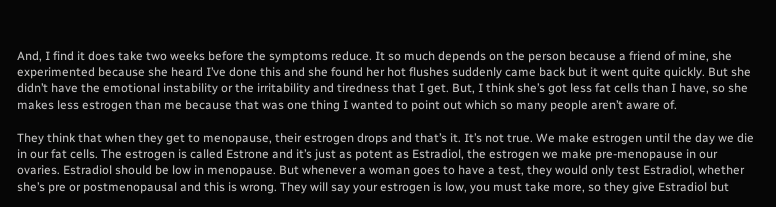And, I find it does take two weeks before the symptoms reduce. It so much depends on the person because a friend of mine, she experimented because she heard I’ve done this and she found her hot flushes suddenly came back but it went quite quickly. But she didn’t have the emotional instability or the irritability and tiredness that I get. But, I think she’s got less fat cells than I have, so she makes less estrogen than me because that was one thing I wanted to point out which so many people aren’t aware of.

They think that when they get to menopause, their estrogen drops and that’s it. It’s not true. We make estrogen until the day we die in our fat cells. The estrogen is called Estrone and it’s just as potent as Estradiol, the estrogen we make pre-menopause in our ovaries. Estradiol should be low in menopause. But whenever a woman goes to have a test, they would only test Estradiol, whether she’s pre or postmenopausal and this is wrong. They will say your estrogen is low, you must take more, so they give Estradiol but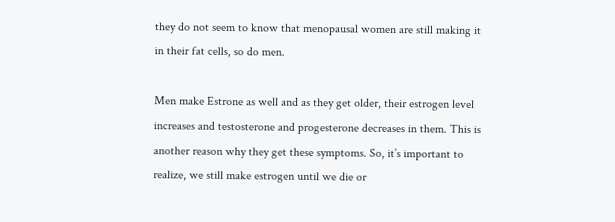they do not seem to know that menopausal women are still making it in their fat cells, so do men.

Men make Estrone as well and as they get older, their estrogen level increases and testosterone and progesterone decreases in them. This is another reason why they get these symptoms. So, it’s important to realize, we still make estrogen until we die or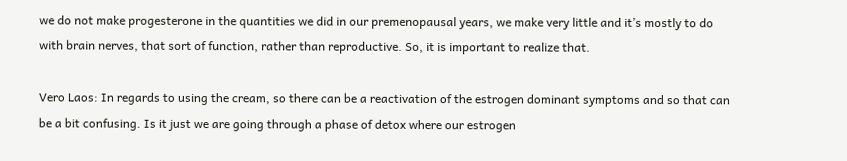we do not make progesterone in the quantities we did in our premenopausal years, we make very little and it’s mostly to do with brain nerves, that sort of function, rather than reproductive. So, it is important to realize that.

Vero Laos: In regards to using the cream, so there can be a reactivation of the estrogen dominant symptoms and so that can be a bit confusing. Is it just we are going through a phase of detox where our estrogen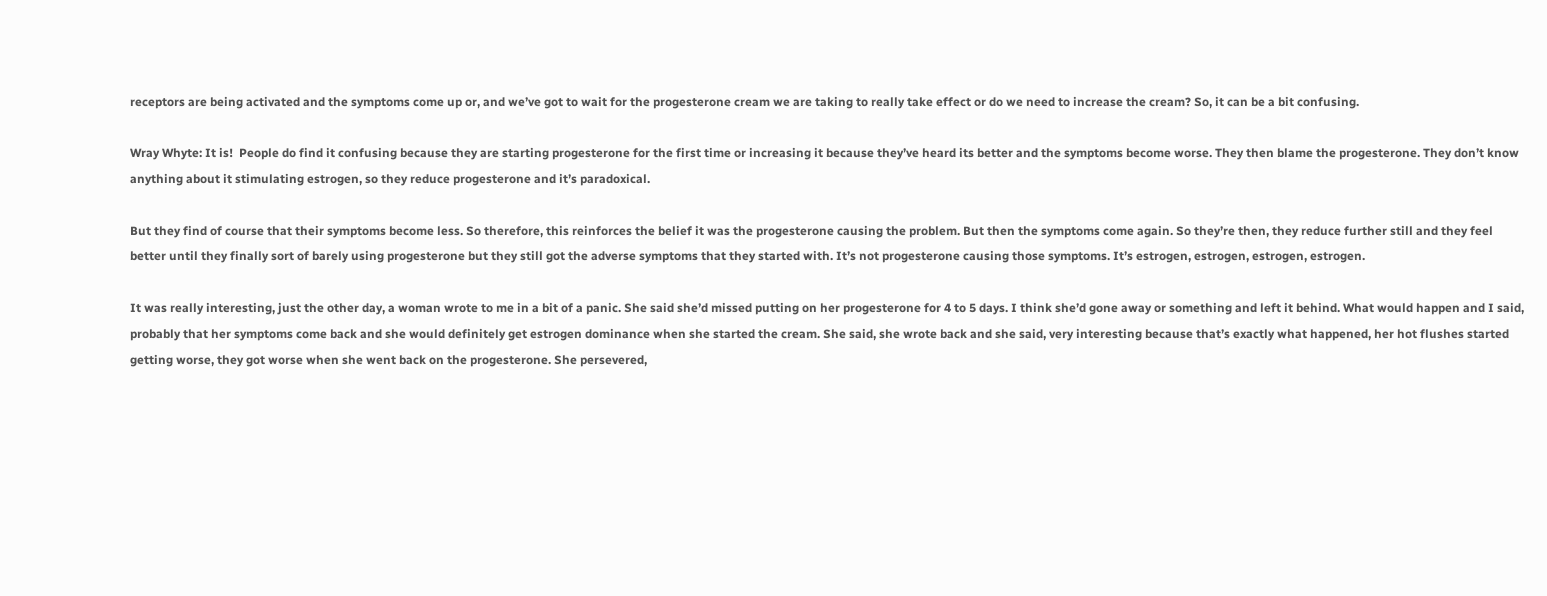receptors are being activated and the symptoms come up or, and we’ve got to wait for the progesterone cream we are taking to really take effect or do we need to increase the cream? So, it can be a bit confusing.

Wray Whyte: It is!  People do find it confusing because they are starting progesterone for the first time or increasing it because they’ve heard its better and the symptoms become worse. They then blame the progesterone. They don’t know anything about it stimulating estrogen, so they reduce progesterone and it’s paradoxical.

But they find of course that their symptoms become less. So therefore, this reinforces the belief it was the progesterone causing the problem. But then the symptoms come again. So they’re then, they reduce further still and they feel better until they finally sort of barely using progesterone but they still got the adverse symptoms that they started with. It’s not progesterone causing those symptoms. It’s estrogen, estrogen, estrogen, estrogen.

It was really interesting, just the other day, a woman wrote to me in a bit of a panic. She said she’d missed putting on her progesterone for 4 to 5 days. I think she’d gone away or something and left it behind. What would happen and I said, probably that her symptoms come back and she would definitely get estrogen dominance when she started the cream. She said, she wrote back and she said, very interesting because that’s exactly what happened, her hot flushes started getting worse, they got worse when she went back on the progesterone. She persevered,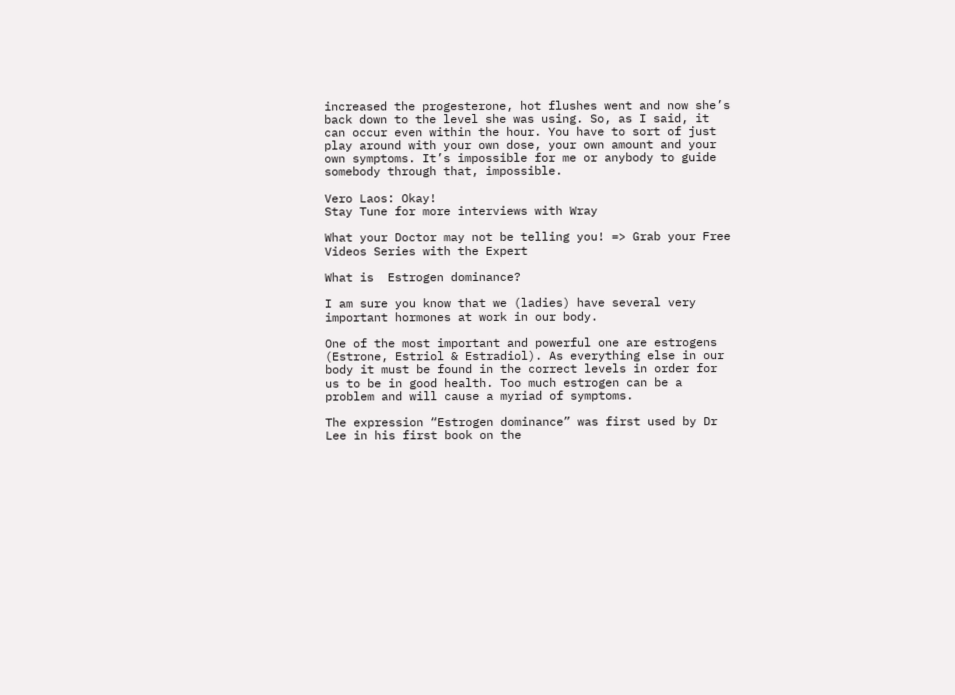increased the progesterone, hot flushes went and now she’s back down to the level she was using. So, as I said, it can occur even within the hour. You have to sort of just play around with your own dose, your own amount and your own symptoms. It’s impossible for me or anybody to guide somebody through that, impossible.

Vero Laos: Okay!
Stay Tune for more interviews with Wray

What your Doctor may not be telling you! => Grab your Free Videos Series with the Expert

What is  Estrogen dominance?

I am sure you know that we (ladies) have several very important hormones at work in our body.

One of the most important and powerful one are estrogens (Estrone, Estriol & Estradiol). As everything else in our body it must be found in the correct levels in order for us to be in good health. Too much estrogen can be a problem and will cause a myriad of symptoms.

The expression “Estrogen dominance” was first used by Dr Lee in his first book on the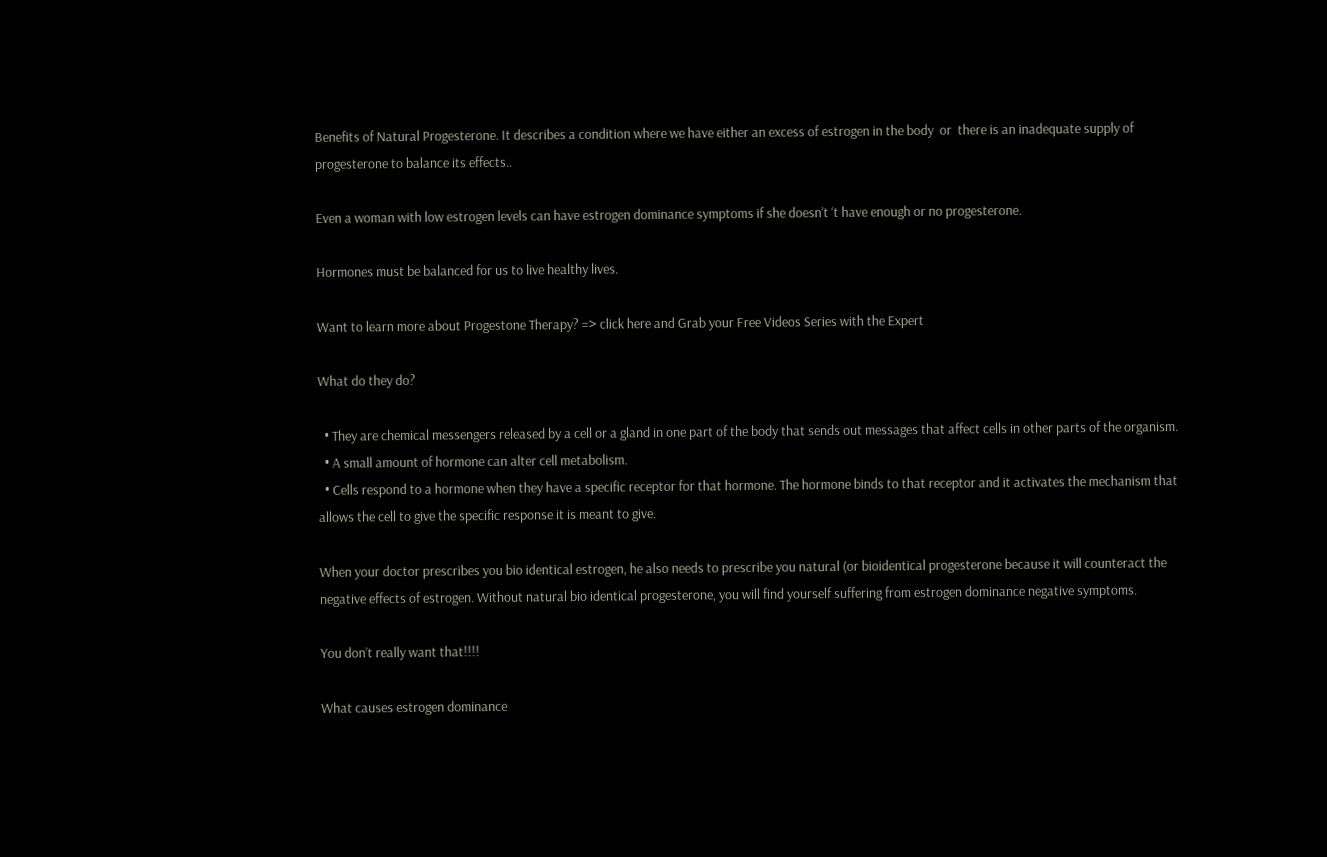Benefits of Natural Progesterone. It describes a condition where we have either an excess of estrogen in the body  or  there is an inadequate supply of progesterone to balance its effects..

Even a woman with low estrogen levels can have estrogen dominance symptoms if she doesn’t ‘t have enough or no progesterone.

Hormones must be balanced for us to live healthy lives.

Want to learn more about Progestone Therapy? => click here and Grab your Free Videos Series with the Expert

What do they do?

  • They are chemical messengers released by a cell or a gland in one part of the body that sends out messages that affect cells in other parts of the organism.
  • A small amount of hormone can alter cell metabolism.
  • Cells respond to a hormone when they have a specific receptor for that hormone. The hormone binds to that receptor and it activates the mechanism that allows the cell to give the specific response it is meant to give.

When your doctor prescribes you bio identical estrogen, he also needs to prescribe you natural (or bioidentical progesterone because it will counteract the negative effects of estrogen. Without natural bio identical progesterone, you will find yourself suffering from estrogen dominance negative symptoms.

You don’t really want that!!!!

What causes estrogen dominance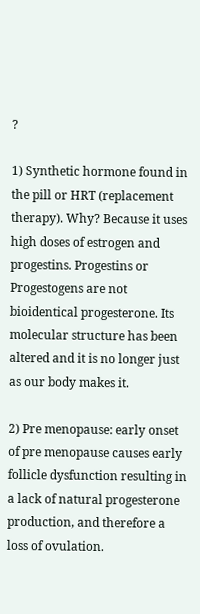?

1) Synthetic hormone found in the pill or HRT (replacement therapy). Why? Because it uses high doses of estrogen and progestins. Progestins or Progestogens are not bioidentical progesterone. Its molecular structure has been altered and it is no longer just as our body makes it.

2) Pre menopause: early onset of pre menopause causes early follicle dysfunction resulting in a lack of natural progesterone production, and therefore a loss of ovulation.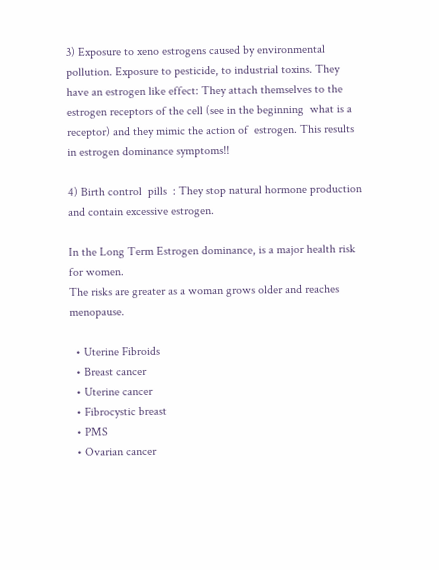3) Exposure to xeno estrogens caused by environmental pollution. Exposure to pesticide, to industrial toxins. They have an estrogen like effect: They attach themselves to the estrogen receptors of the cell (see in the beginning  what is a receptor) and they mimic the action of  estrogen. This results in estrogen dominance symptoms!!

4) Birth control  pills  : They stop natural hormone production and contain excessive estrogen.

In the Long Term Estrogen dominance, is a major health risk for women.
The risks are greater as a woman grows older and reaches menopause.

  • Uterine Fibroids
  • Breast cancer
  • Uterine cancer
  • Fibrocystic breast
  • PMS
  • Ovarian cancer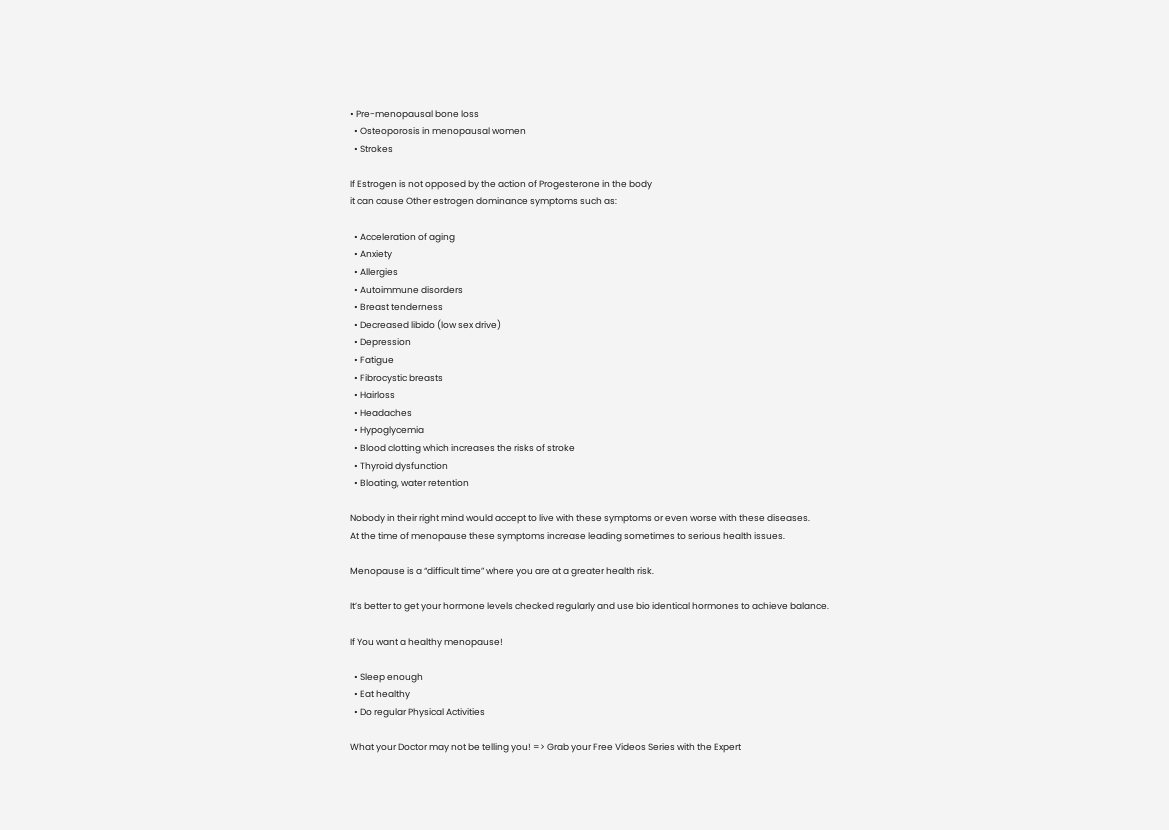• Pre-menopausal bone loss
  • Osteoporosis in menopausal women
  • Strokes

If Estrogen is not opposed by the action of Progesterone in the body
it can cause Other estrogen dominance symptoms such as:

  • Acceleration of aging
  • Anxiety
  • Allergies
  • Autoimmune disorders
  • Breast tenderness
  • Decreased libido (low sex drive)
  • Depression
  • Fatigue
  • Fibrocystic breasts
  • Hairloss
  • Headaches
  • Hypoglycemia
  • Blood clotting which increases the risks of stroke
  • Thyroid dysfunction
  • Bloating, water retention

Nobody in their right mind would accept to live with these symptoms or even worse with these diseases.
At the time of menopause these symptoms increase leading sometimes to serious health issues.

Menopause is a “difficult time” where you are at a greater health risk.

It’s better to get your hormone levels checked regularly and use bio identical hormones to achieve balance.

If You want a healthy menopause!

  • Sleep enough
  • Eat healthy
  • Do regular Physical Activities

What your Doctor may not be telling you! => Grab your Free Videos Series with the Expert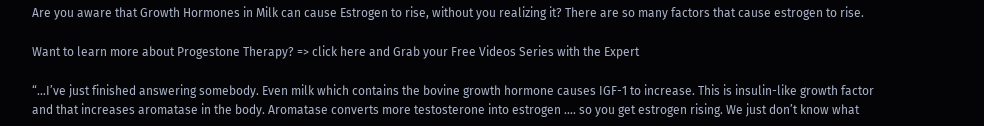Are you aware that Growth Hormones in Milk can cause Estrogen to rise, without you realizing it? There are so many factors that cause estrogen to rise.

Want to learn more about Progestone Therapy? => click here and Grab your Free Videos Series with the Expert

“…I’ve just finished answering somebody. Even milk which contains the bovine growth hormone causes IGF-1 to increase. This is insulin-like growth factor and that increases aromatase in the body. Aromatase converts more testosterone into estrogen …. so you get estrogen rising. We just don’t know what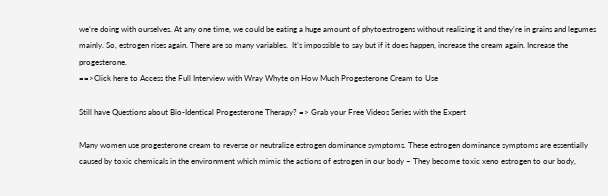we’re doing with ourselves. At any one time, we could be eating a huge amount of phytoestrogens without realizing it and they’re in grains and legumes mainly. So, estrogen rises again. There are so many variables.  It’s impossible to say but if it does happen, increase the cream again. Increase the progesterone.
==>Click here to Access the Full Interview with Wray Whyte on How Much Progesterone Cream to Use

Still have Questions about Bio-Identical Progesterone Therapy? => Grab your Free Videos Series with the Expert

Many women use progesterone cream to reverse or neutralize estrogen dominance symptoms. These estrogen dominance symptoms are essentially caused by toxic chemicals in the environment which mimic the actions of estrogen in our body – They become toxic xeno estrogen to our body,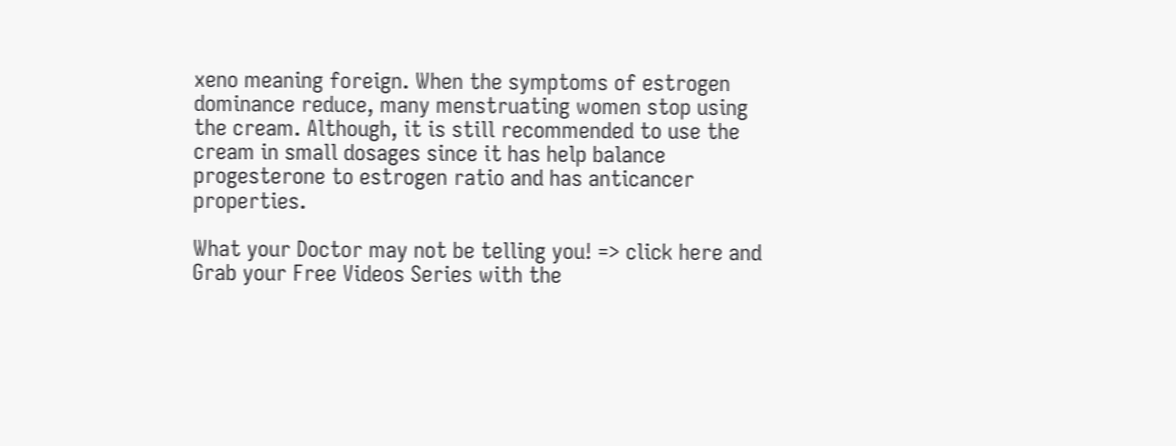xeno meaning foreign. When the symptoms of estrogen dominance reduce, many menstruating women stop using the cream. Although, it is still recommended to use the cream in small dosages since it has help balance progesterone to estrogen ratio and has anticancer properties.

What your Doctor may not be telling you! => click here and Grab your Free Videos Series with the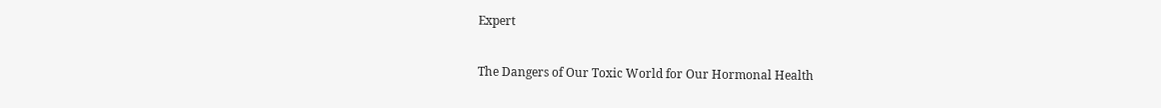Expert

The Dangers of Our Toxic World for Our Hormonal Health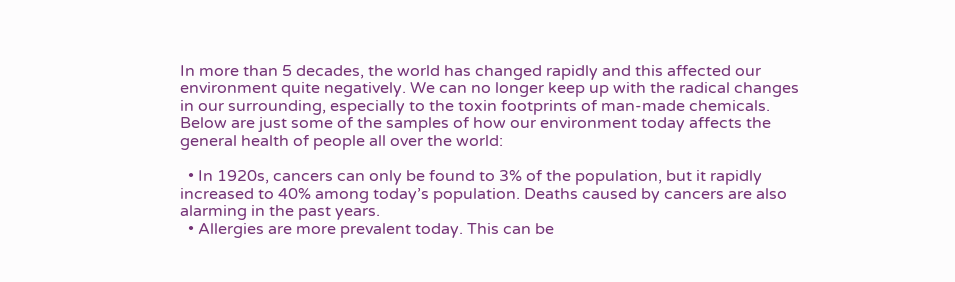In more than 5 decades, the world has changed rapidly and this affected our environment quite negatively. We can no longer keep up with the radical changes in our surrounding, especially to the toxin footprints of man-made chemicals. Below are just some of the samples of how our environment today affects the general health of people all over the world:

  • In 1920s, cancers can only be found to 3% of the population, but it rapidly increased to 40% among today’s population. Deaths caused by cancers are also alarming in the past years.
  • Allergies are more prevalent today. This can be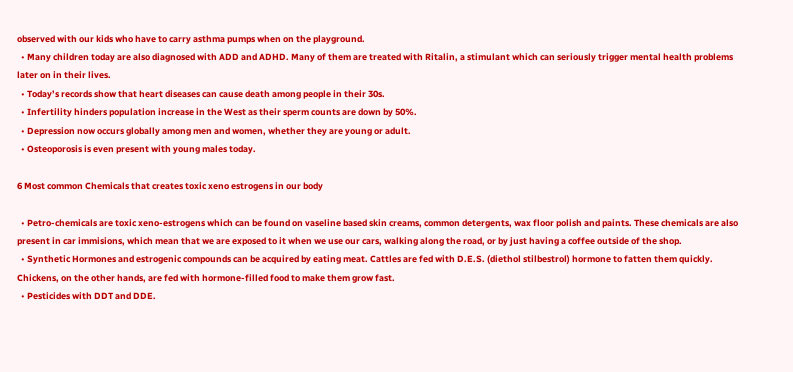observed with our kids who have to carry asthma pumps when on the playground.
  • Many children today are also diagnosed with ADD and ADHD. Many of them are treated with Ritalin, a stimulant which can seriously trigger mental health problems later on in their lives.
  • Today’s records show that heart diseases can cause death among people in their 30s.
  • Infertility hinders population increase in the West as their sperm counts are down by 50%.
  • Depression now occurs globally among men and women, whether they are young or adult.
  • Osteoporosis is even present with young males today.

6 Most common Chemicals that creates toxic xeno estrogens in our body

  • Petro-chemicals are toxic xeno-estrogens which can be found on vaseline based skin creams, common detergents, wax floor polish and paints. These chemicals are also present in car immisions, which mean that we are exposed to it when we use our cars, walking along the road, or by just having a coffee outside of the shop.
  • Synthetic Hormones and estrogenic compounds can be acquired by eating meat. Cattles are fed with D.E.S. (diethol stilbestrol) hormone to fatten them quickly. Chickens, on the other hands, are fed with hormone-filled food to make them grow fast.
  • Pesticides with DDT and DDE.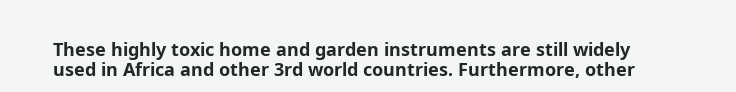These highly toxic home and garden instruments are still widely used in Africa and other 3rd world countries. Furthermore, other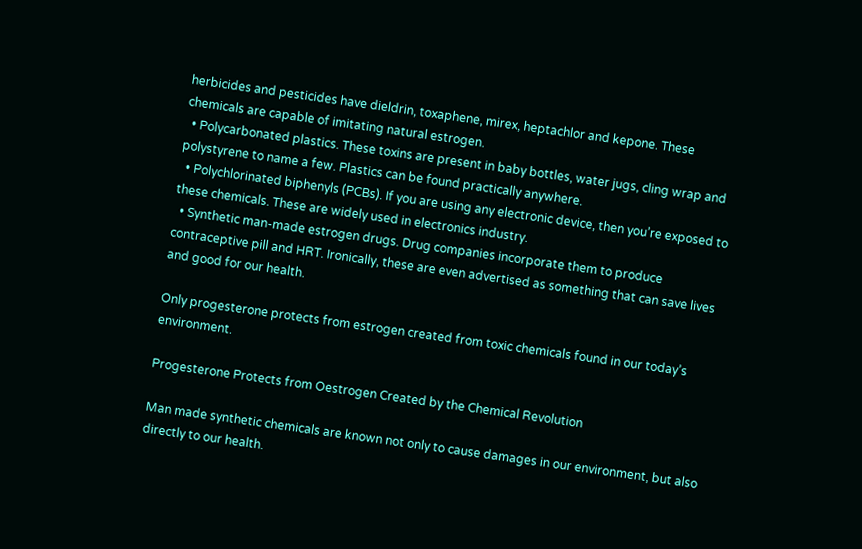herbicides and pesticides have dieldrin, toxaphene, mirex, heptachlor and kepone. These chemicals are capable of imitating natural estrogen.
  • Polycarbonated plastics. These toxins are present in baby bottles, water jugs, cling wrap and polystyrene to name a few. Plastics can be found practically anywhere.
  • Polychlorinated biphenyls (PCBs). If you are using any electronic device, then you’re exposed to these chemicals. These are widely used in electronics industry.
  • Synthetic man-made estrogen drugs. Drug companies incorporate them to produce contraceptive pill and HRT. Ironically, these are even advertised as something that can save lives and good for our health.

Only progesterone protects from estrogen created from toxic chemicals found in our today’s environment.

Progesterone Protects from Oestrogen Created by the Chemical Revolution

Man made synthetic chemicals are known not only to cause damages in our environment, but also directly to our health.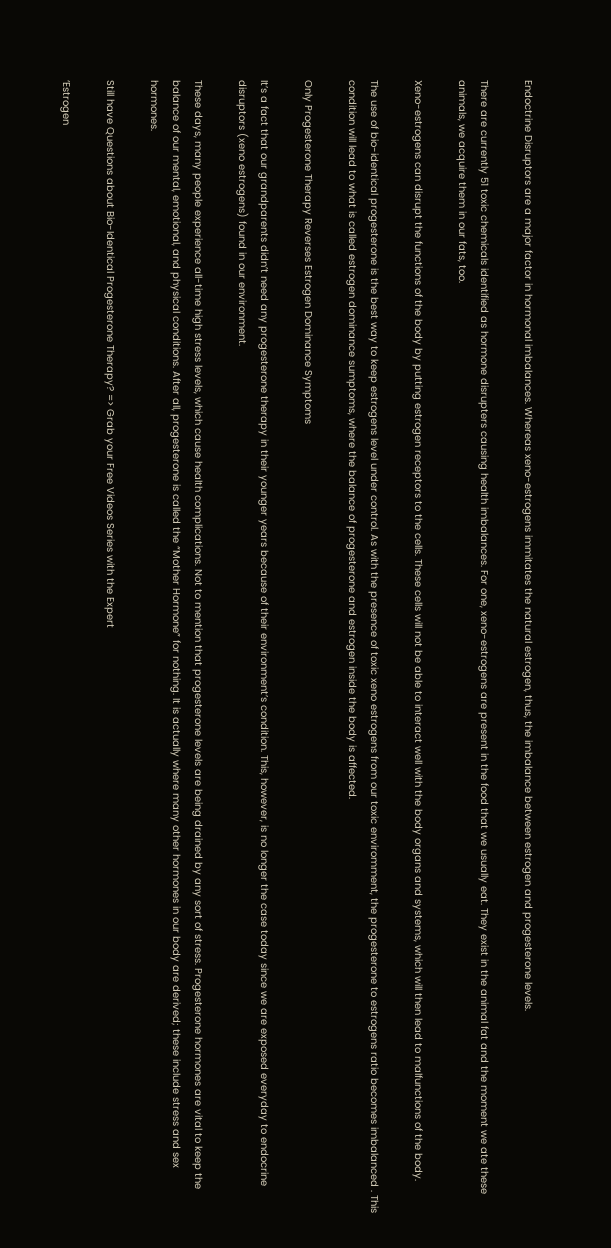Endoctrine Disruptors are a major factor in hormonal imbalances. Whereas xeno-estrogens immitates the natural estrogen, thus, the imbalance between estrogen and progesterone levels.

There are currently 51 toxic chemicals identified as hormone disrupters causing health imbalances. For one, xeno-estrogens are present in the food that we usually eat. They exist in the animal fat and the moment we ate these animals, we acquire them in our fats, too.

Xeno-estrogens can disrupt the functions of the body by putting estrogen receptors to the cells. These cells will not be able to interact well with the body organs and systems, which will then lead to malfunctions of the body.

The use of bio-identical progesterone is the best way to keep estrogens level under control. As with the presence of toxic xeno estrogens from our toxic enviromment, the progesterone to estrogens ratio becomes imbalanced . This condition will lead to what is called estrogen dominance sumptoms, where the balance of progesterone and estrogen inside the body is affected.

Only Progesterone Therapy Reverses Estrogen Dominance Symptoms

It’s a fact that our grandparents didn’t need any progesterone therapy in their younger years because of their environment’s condition. This, however, is no longer the case today since we are exposed everyday to endocrine disruptors (xeno estrogens) found in our environment.

These days, many people experience all-time high stress levels, which cause health complications. Not to mention that progesterone levels are being drained by any sort of stress. Progesterone hormones are vital to keep the balance of our mental, emotional, and physical conditions. After all, progesterone is called the “Mother Hormone” for nothing. It is actually where many other hormones in our body are derived; these include stress and sex hormones.

Still have Questions about Bio-Identical Progesterone Therapy? => Grab your Free Videos Series with the Expert

‘Estrogen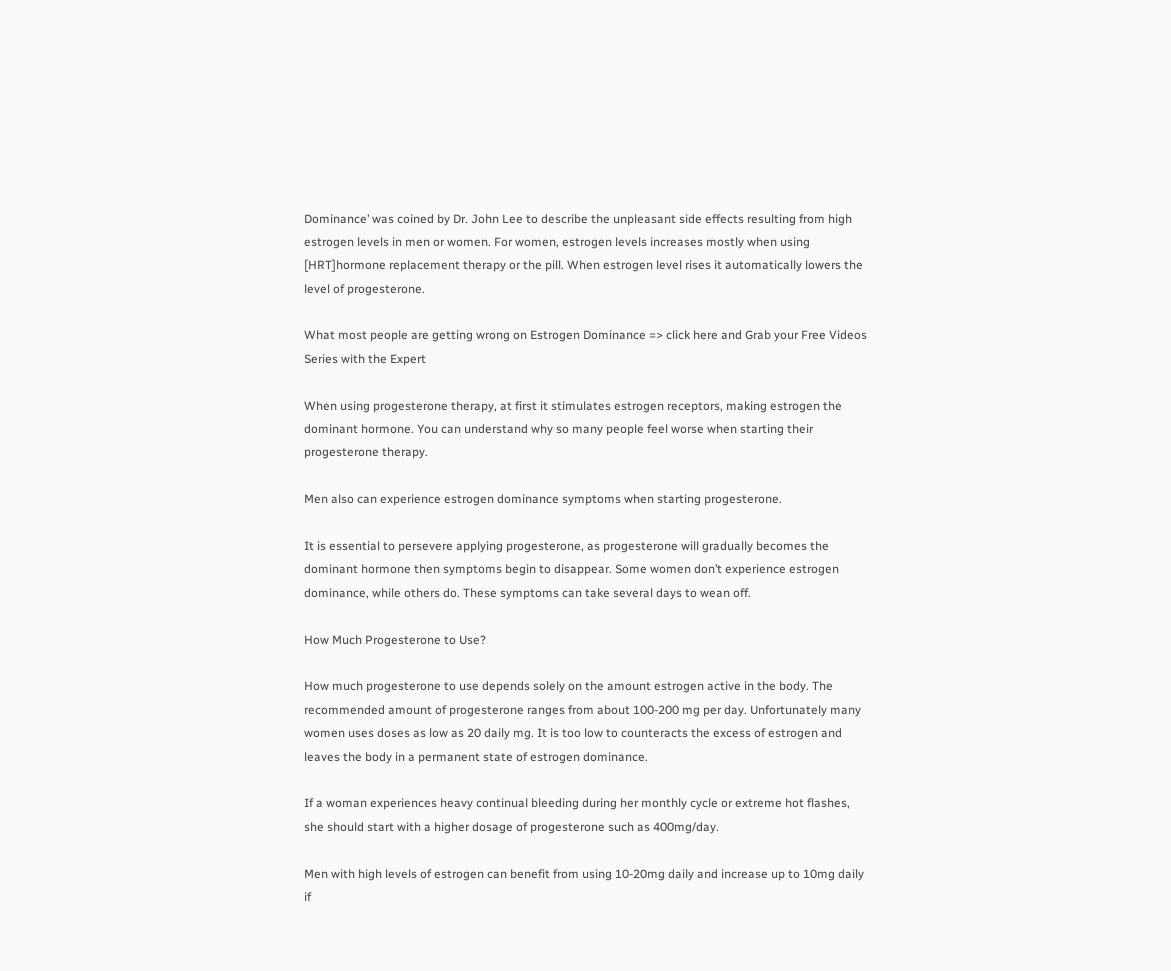Dominance’ was coined by Dr. John Lee to describe the unpleasant side effects resulting from high estrogen levels in men or women. For women, estrogen levels increases mostly when using [HRT]hormone replacement therapy or the pill. When estrogen level rises it automatically lowers the level of progesterone.

What most people are getting wrong on Estrogen Dominance => click here and Grab your Free Videos Series with the Expert

When using progesterone therapy, at first it stimulates estrogen receptors, making estrogen the dominant hormone. You can understand why so many people feel worse when starting their progesterone therapy.

Men also can experience estrogen dominance symptoms when starting progesterone.

It is essential to persevere applying progesterone, as progesterone will gradually becomes the dominant hormone then symptoms begin to disappear. Some women don’t experience estrogen dominance, while others do. These symptoms can take several days to wean off.

How Much Progesterone to Use?

How much progesterone to use depends solely on the amount estrogen active in the body. The recommended amount of progesterone ranges from about 100-200 mg per day. Unfortunately many women uses doses as low as 20 daily mg. It is too low to counteracts the excess of estrogen and leaves the body in a permanent state of estrogen dominance.

If a woman experiences heavy continual bleeding during her monthly cycle or extreme hot flashes, she should start with a higher dosage of progesterone such as 400mg/day.

Men with high levels of estrogen can benefit from using 10-20mg daily and increase up to 10mg daily if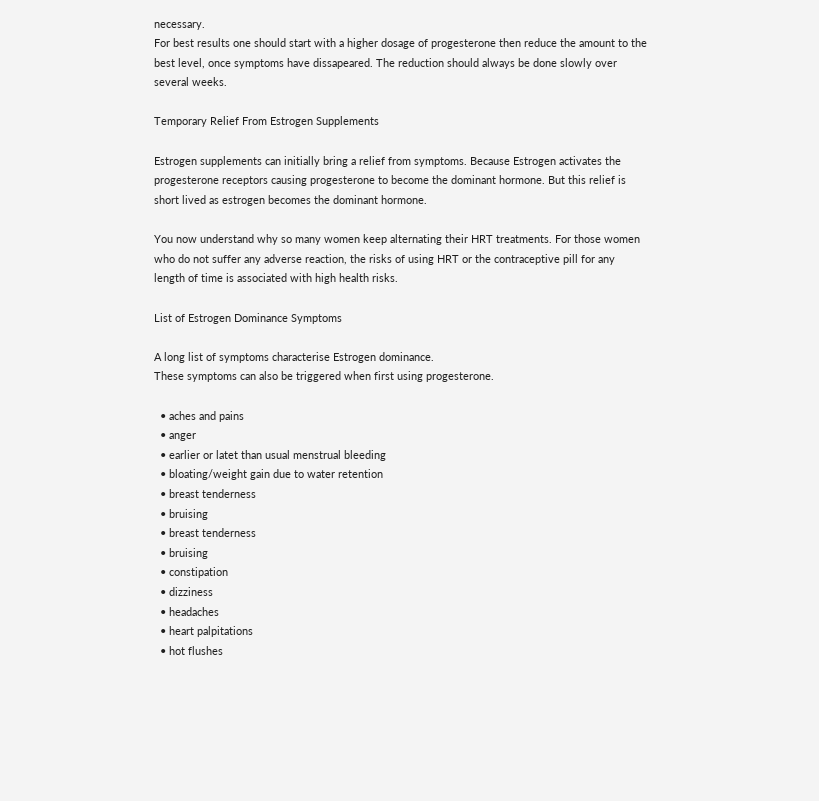necessary.
For best results one should start with a higher dosage of progesterone then reduce the amount to the best level, once symptoms have dissapeared. The reduction should always be done slowly over several weeks.

Temporary Relief From Estrogen Supplements

Estrogen supplements can initially bring a relief from symptoms. Because Estrogen activates the progesterone receptors causing progesterone to become the dominant hormone. But this relief is short lived as estrogen becomes the dominant hormone.

You now understand why so many women keep alternating their HRT treatments. For those women who do not suffer any adverse reaction, the risks of using HRT or the contraceptive pill for any length of time is associated with high health risks.

List of Estrogen Dominance Symptoms

A long list of symptoms characterise Estrogen dominance.
These symptoms can also be triggered when first using progesterone.

  • aches and pains
  • anger
  • earlier or latet than usual menstrual bleeding
  • bloating/weight gain due to water retention
  • breast tenderness
  • bruising
  • breast tenderness
  • bruising
  • constipation
  • dizziness
  • headaches
  • heart palpitations
  • hot flushes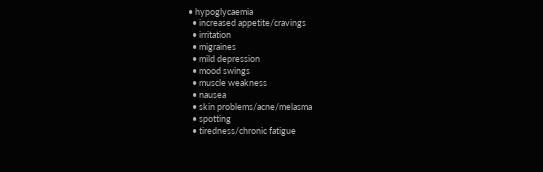• hypoglycaemia
  • increased appetite/cravings
  • irritation
  • migraines
  • mild depression
  • mood swings
  • muscle weakness
  • nausea
  • skin problems/acne/melasma
  • spotting
  • tiredness/chronic fatigue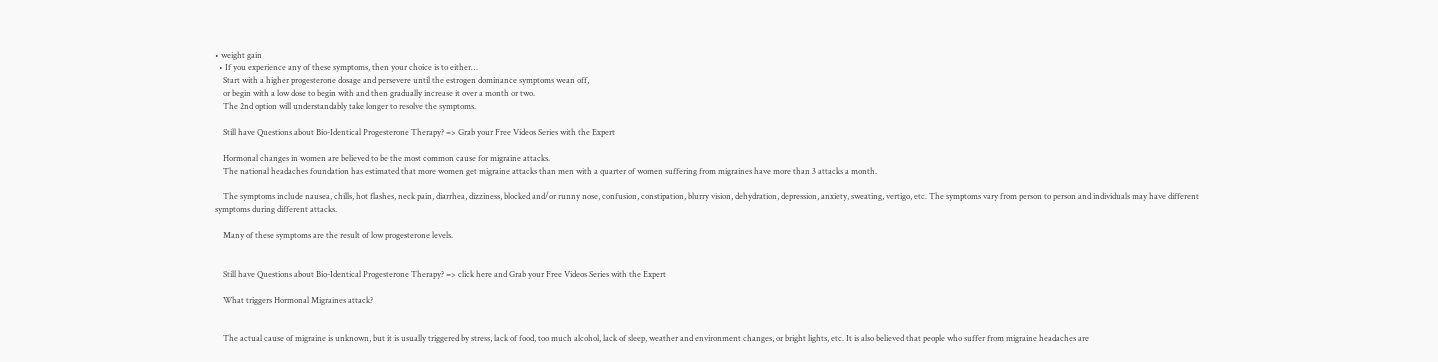• weight gain
  • If you experience any of these symptoms, then your choice is to either…
    Start with a higher progesterone dosage and persevere until the estrogen dominance symptoms wean off,
    or begin with a low dose to begin with and then gradually increase it over a month or two.
    The 2nd option will understandably take longer to resolve the symptoms.

    Still have Questions about Bio-Identical Progesterone Therapy? => Grab your Free Videos Series with the Expert

    Hormonal changes in women are believed to be the most common cause for migraine attacks.
    The national headaches foundation has estimated that more women get migraine attacks than men with a quarter of women suffering from migraines have more than 3 attacks a month.

    The symptoms include nausea, chills, hot flashes, neck pain, diarrhea, dizziness, blocked and/or runny nose, confusion, constipation, blurry vision, dehydration, depression, anxiety, sweating, vertigo, etc. The symptoms vary from person to person and individuals may have different symptoms during different attacks.

    Many of these symptoms are the result of low progesterone levels.


    Still have Questions about Bio-Identical Progesterone Therapy? => click here and Grab your Free Videos Series with the Expert

    What triggers Hormonal Migraines attack?


    The actual cause of migraine is unknown, but it is usually triggered by stress, lack of food, too much alcohol, lack of sleep, weather and environment changes, or bright lights, etc. It is also believed that people who suffer from migraine headaches are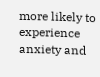more likely to experience anxiety and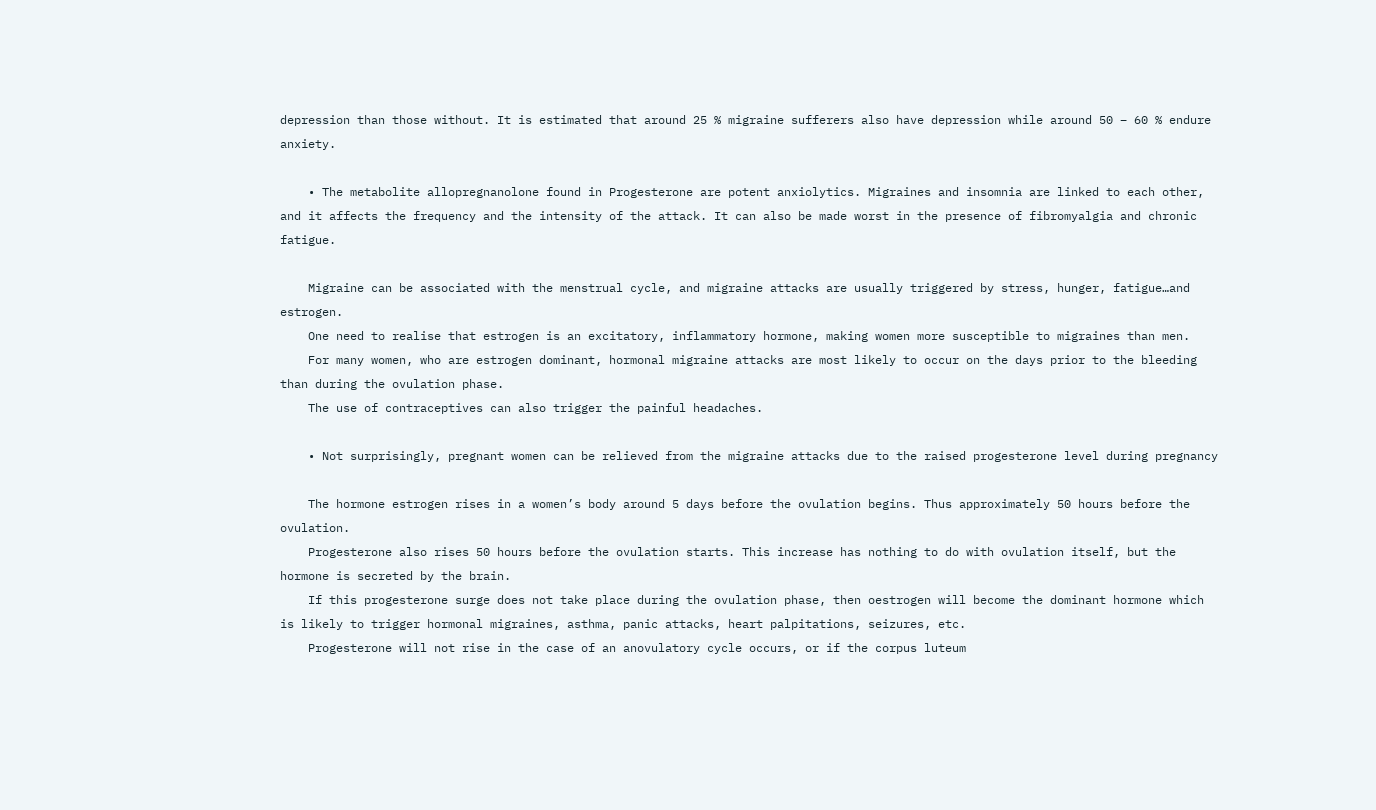depression than those without. It is estimated that around 25 % migraine sufferers also have depression while around 50 – 60 % endure anxiety.

    • The metabolite allopregnanolone found in Progesterone are potent anxiolytics. Migraines and insomnia are linked to each other, and it affects the frequency and the intensity of the attack. It can also be made worst in the presence of fibromyalgia and chronic fatigue.

    Migraine can be associated with the menstrual cycle, and migraine attacks are usually triggered by stress, hunger, fatigue…and estrogen.
    One need to realise that estrogen is an excitatory, inflammatory hormone, making women more susceptible to migraines than men.
    For many women, who are estrogen dominant, hormonal migraine attacks are most likely to occur on the days prior to the bleeding than during the ovulation phase.
    The use of contraceptives can also trigger the painful headaches.

    • Not surprisingly, pregnant women can be relieved from the migraine attacks due to the raised progesterone level during pregnancy

    The hormone estrogen rises in a women’s body around 5 days before the ovulation begins. Thus approximately 50 hours before the ovulation.
    Progesterone also rises 50 hours before the ovulation starts. This increase has nothing to do with ovulation itself, but the hormone is secreted by the brain.
    If this progesterone surge does not take place during the ovulation phase, then oestrogen will become the dominant hormone which is likely to trigger hormonal migraines, asthma, panic attacks, heart palpitations, seizures, etc.
    Progesterone will not rise in the case of an anovulatory cycle occurs, or if the corpus luteum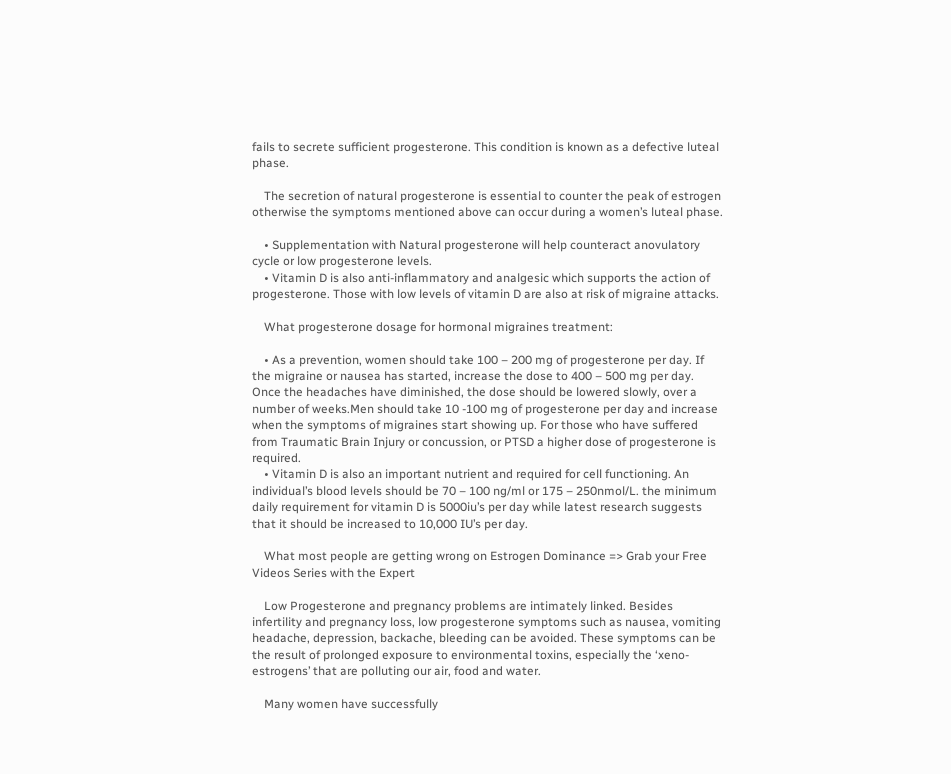fails to secrete sufficient progesterone. This condition is known as a defective luteal phase.

    The secretion of natural progesterone is essential to counter the peak of estrogen otherwise the symptoms mentioned above can occur during a women’s luteal phase.

    • Supplementation with Natural progesterone will help counteract anovulatory cycle or low progesterone levels.
    • Vitamin D is also anti-inflammatory and analgesic which supports the action of progesterone. Those with low levels of vitamin D are also at risk of migraine attacks.

    What progesterone dosage for hormonal migraines treatment:

    • As a prevention, women should take 100 – 200 mg of progesterone per day. If the migraine or nausea has started, increase the dose to 400 – 500 mg per day. Once the headaches have diminished, the dose should be lowered slowly, over a number of weeks.Men should take 10 -100 mg of progesterone per day and increase when the symptoms of migraines start showing up. For those who have suffered from Traumatic Brain Injury or concussion, or PTSD a higher dose of progesterone is required.
    • Vitamin D is also an important nutrient and required for cell functioning. An individual’s blood levels should be 70 – 100 ng/ml or 175 – 250nmol/L. the minimum daily requirement for vitamin D is 5000iu’s per day while latest research suggests that it should be increased to 10,000 IU’s per day.

    What most people are getting wrong on Estrogen Dominance => Grab your Free Videos Series with the Expert

    Low Progesterone and pregnancy problems are intimately linked. Besides infertility and pregnancy loss, low progesterone symptoms such as nausea, vomiting headache, depression, backache, bleeding can be avoided. These symptoms can be the result of prolonged exposure to environmental toxins, especially the ‘xeno-estrogens’ that are polluting our air, food and water.

    Many women have successfully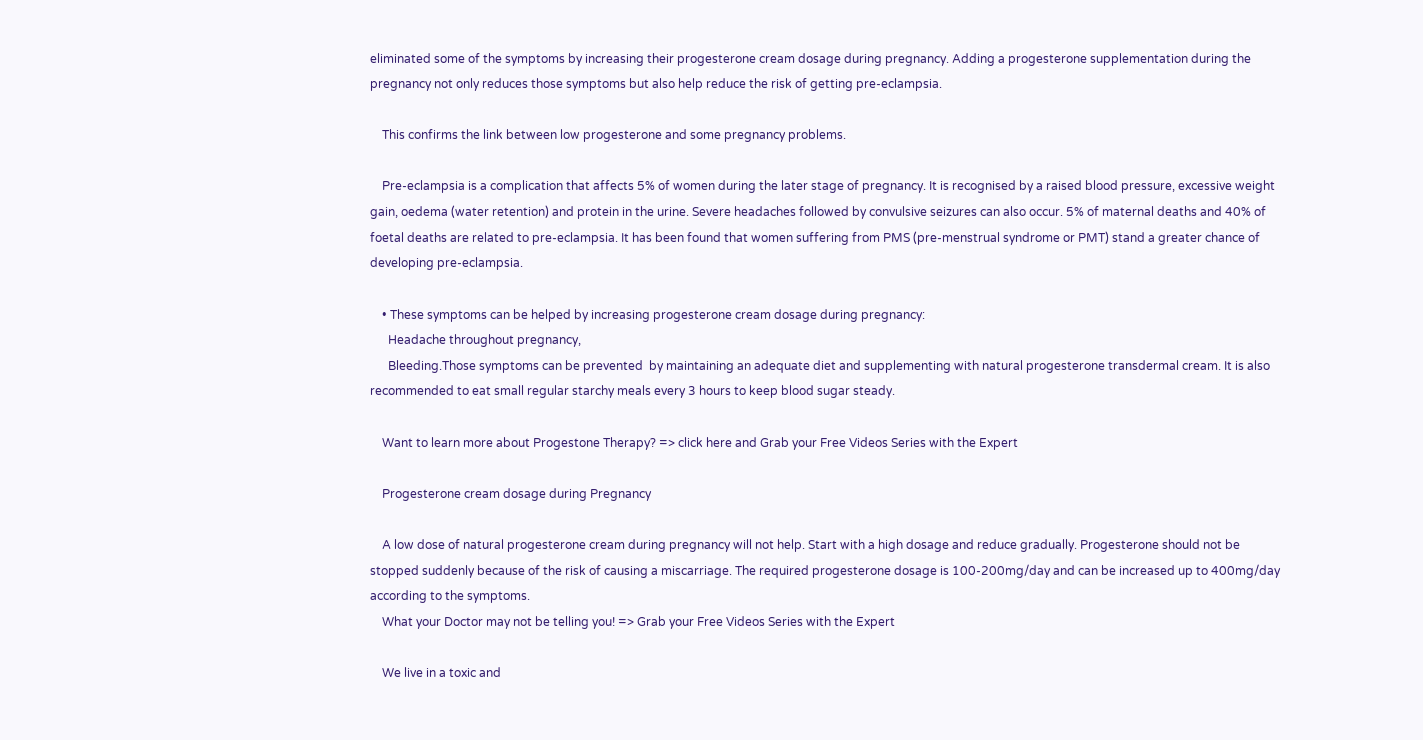eliminated some of the symptoms by increasing their progesterone cream dosage during pregnancy. Adding a progesterone supplementation during the pregnancy not only reduces those symptoms but also help reduce the risk of getting pre-eclampsia.

    This confirms the link between low progesterone and some pregnancy problems.

    Pre-eclampsia is a complication that affects 5% of women during the later stage of pregnancy. It is recognised by a raised blood pressure, excessive weight gain, oedema (water retention) and protein in the urine. Severe headaches followed by convulsive seizures can also occur. 5% of maternal deaths and 40% of foetal deaths are related to pre-eclampsia. It has been found that women suffering from PMS (pre-menstrual syndrome or PMT) stand a greater chance of developing pre-eclampsia.

    • These symptoms can be helped by increasing progesterone cream dosage during pregnancy:
      Headache throughout pregnancy,
      Bleeding.Those symptoms can be prevented  by maintaining an adequate diet and supplementing with natural progesterone transdermal cream. It is also recommended to eat small regular starchy meals every 3 hours to keep blood sugar steady.

    Want to learn more about Progestone Therapy? => click here and Grab your Free Videos Series with the Expert

    Progesterone cream dosage during Pregnancy

    A low dose of natural progesterone cream during pregnancy will not help. Start with a high dosage and reduce gradually. Progesterone should not be stopped suddenly because of the risk of causing a miscarriage. The required progesterone dosage is 100-200mg/day and can be increased up to 400mg/day according to the symptoms.
    What your Doctor may not be telling you! => Grab your Free Videos Series with the Expert

    We live in a toxic and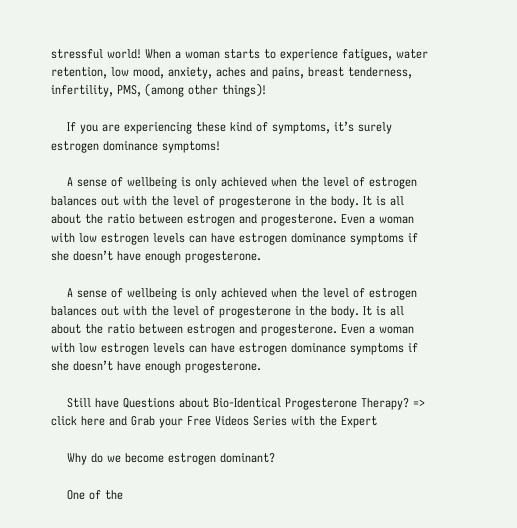stressful world! When a woman starts to experience fatigues, water retention, low mood, anxiety, aches and pains, breast tenderness, infertility, PMS, (among other things)!

    If you are experiencing these kind of symptoms, it’s surely estrogen dominance symptoms!

    A sense of wellbeing is only achieved when the level of estrogen balances out with the level of progesterone in the body. It is all about the ratio between estrogen and progesterone. Even a woman with low estrogen levels can have estrogen dominance symptoms if she doesn’t have enough progesterone.

    A sense of wellbeing is only achieved when the level of estrogen balances out with the level of progesterone in the body. It is all about the ratio between estrogen and progesterone. Even a woman with low estrogen levels can have estrogen dominance symptoms if she doesn’t have enough progesterone.

    Still have Questions about Bio-Identical Progesterone Therapy? => click here and Grab your Free Videos Series with the Expert

    Why do we become estrogen dominant?

    One of the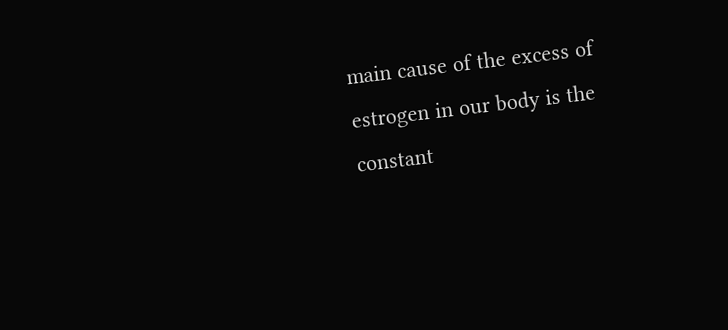main cause of the excess of estrogen in our body is the constant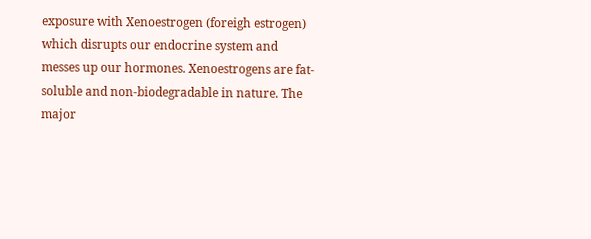exposure with Xenoestrogen (foreigh estrogen) which disrupts our endocrine system and messes up our hormones. Xenoestrogens are fat-soluble and non-biodegradable in nature. The major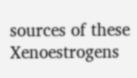sources of these Xenoestrogens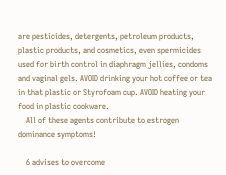are pesticides, detergents, petroleum products, plastic products, and cosmetics, even spermicides used for birth control in diaphragm jellies, condoms and vaginal gels. AVOID drinking your hot coffee or tea in that plastic or Styrofoam cup. AVOID heating your food in plastic cookware.
    All of these agents contribute to estrogen dominance symptoms!

    6 advises to overcome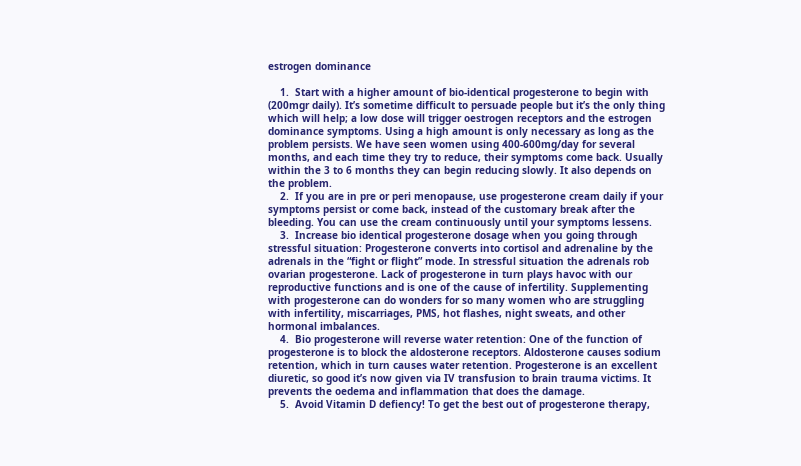estrogen dominance

    1.  Start with a higher amount of bio-identical progesterone to begin with (200mgr daily). It’s sometime difficult to persuade people but it’s the only thing which will help; a low dose will trigger oestrogen receptors and the estrogen dominance symptoms. Using a high amount is only necessary as long as the problem persists. We have seen women using 400-600mg/day for several months, and each time they try to reduce, their symptoms come back. Usually within the 3 to 6 months they can begin reducing slowly. It also depends on the problem.
    2.  If you are in pre or peri menopause, use progesterone cream daily if your symptoms persist or come back, instead of the customary break after the bleeding. You can use the cream continuously until your symptoms lessens.
    3.  Increase bio identical progesterone dosage when you going through stressful situation: Progesterone converts into cortisol and adrenaline by the adrenals in the “fight or flight” mode. In stressful situation the adrenals rob ovarian progesterone. Lack of progesterone in turn plays havoc with our reproductive functions and is one of the cause of infertility. Supplementing with progesterone can do wonders for so many women who are struggling with infertility, miscarriages, PMS, hot flashes, night sweats, and other hormonal imbalances.
    4.  Bio progesterone will reverse water retention: One of the function of progesterone is to block the aldosterone receptors. Aldosterone causes sodium retention, which in turn causes water retention. Progesterone is an excellent diuretic, so good it’s now given via IV transfusion to brain trauma victims. It prevents the oedema and inflammation that does the damage.
    5.  Avoid Vitamin D defiency! To get the best out of progesterone therapy,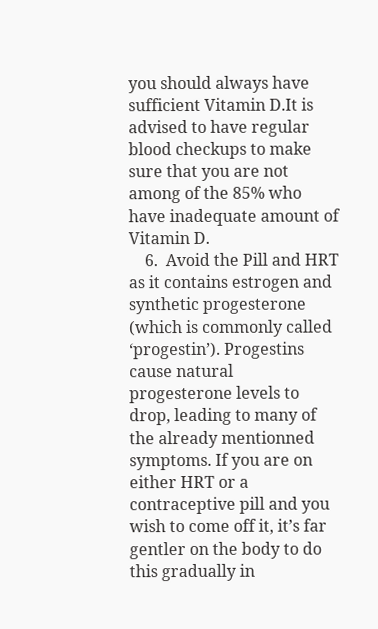you should always have sufficient Vitamin D.It is advised to have regular blood checkups to make sure that you are not among of the 85% who have inadequate amount of Vitamin D.
    6.  Avoid the Pill and HRT as it contains estrogen and synthetic progesterone (which is commonly called ‘progestin’). Progestins cause natural progesterone levels to drop, leading to many of the already mentionned symptoms. If you are on either HRT or a contraceptive pill and you wish to come off it, it’s far gentler on the body to do this gradually in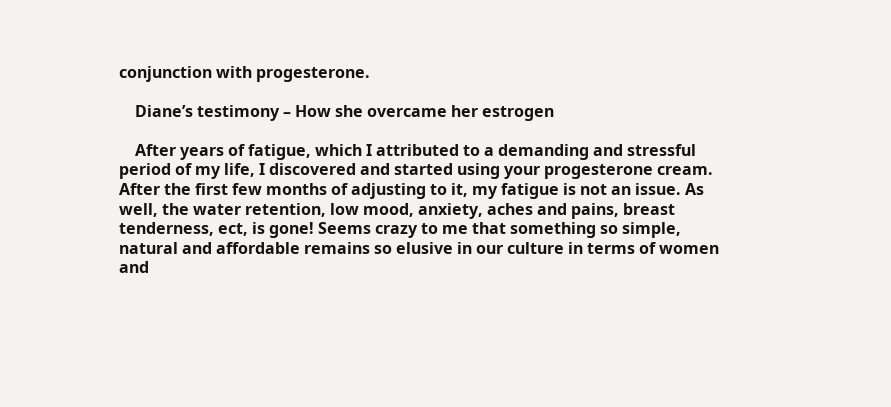conjunction with progesterone.

    Diane’s testimony – How she overcame her estrogen

    After years of fatigue, which I attributed to a demanding and stressful period of my life, I discovered and started using your progesterone cream. After the first few months of adjusting to it, my fatigue is not an issue. As well, the water retention, low mood, anxiety, aches and pains, breast tenderness, ect, is gone! Seems crazy to me that something so simple, natural and affordable remains so elusive in our culture in terms of women and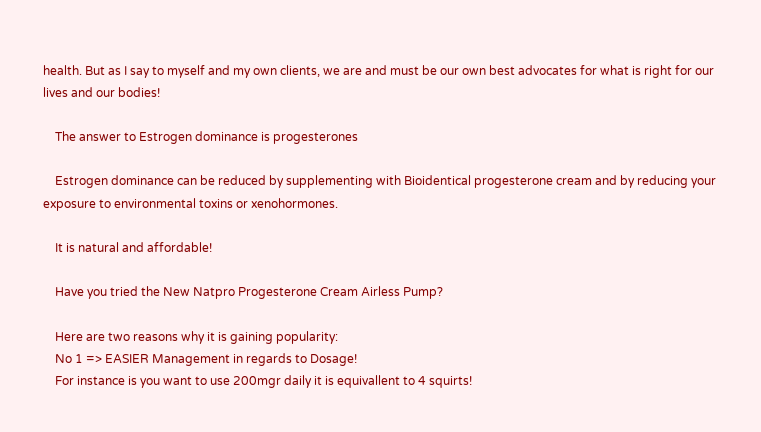health. But as I say to myself and my own clients, we are and must be our own best advocates for what is right for our lives and our bodies!

    The answer to Estrogen dominance is progesterones

    Estrogen dominance can be reduced by supplementing with Bioidentical progesterone cream and by reducing your exposure to environmental toxins or xenohormones.

    It is natural and affordable!

    Have you tried the New Natpro Progesterone Cream Airless Pump?

    Here are two reasons why it is gaining popularity:
    No 1 => EASIER Management in regards to Dosage!
    For instance is you want to use 200mgr daily it is equivallent to 4 squirts!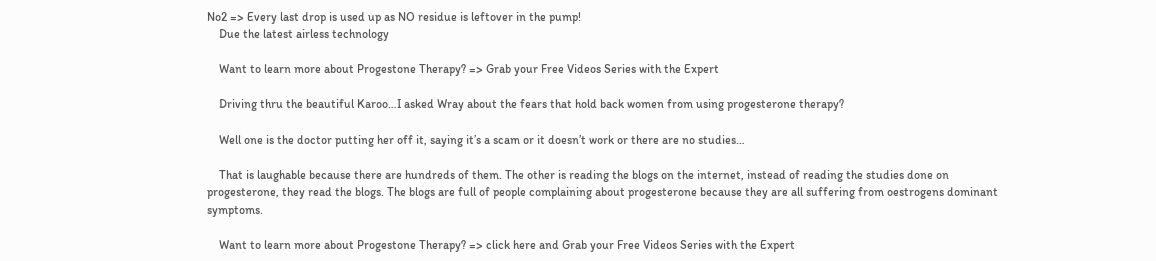No2 => Every last drop is used up as NO residue is leftover in the pump!
    Due the latest airless technology

    Want to learn more about Progestone Therapy? => Grab your Free Videos Series with the Expert

    Driving thru the beautiful Karoo…I asked Wray about the fears that hold back women from using progesterone therapy?

    Well one is the doctor putting her off it, saying it’s a scam or it doesn’t work or there are no studies…

    That is laughable because there are hundreds of them. The other is reading the blogs on the internet, instead of reading the studies done on progesterone, they read the blogs. The blogs are full of people complaining about progesterone because they are all suffering from oestrogens dominant symptoms.

    Want to learn more about Progestone Therapy? => click here and Grab your Free Videos Series with the Expert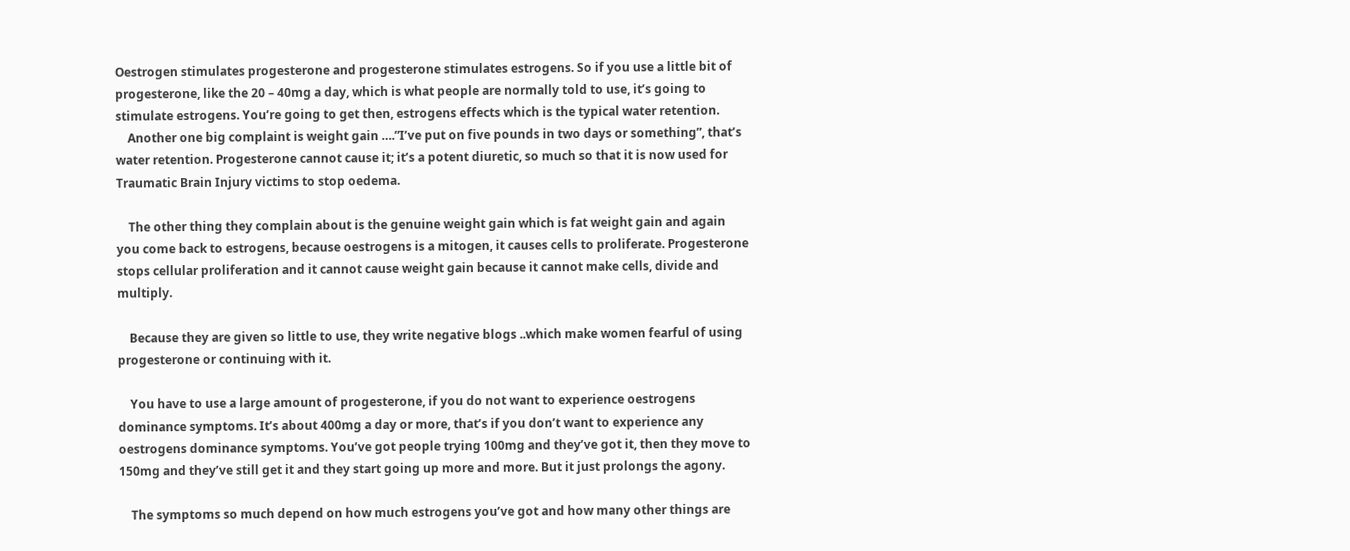Oestrogen stimulates progesterone and progesterone stimulates estrogens. So if you use a little bit of progesterone, like the 20 – 40mg a day, which is what people are normally told to use, it’s going to stimulate estrogens. You’re going to get then, estrogens effects which is the typical water retention.
    Another one big complaint is weight gain ….”I’ve put on five pounds in two days or something”, that’s water retention. Progesterone cannot cause it; it’s a potent diuretic, so much so that it is now used for Traumatic Brain Injury victims to stop oedema.

    The other thing they complain about is the genuine weight gain which is fat weight gain and again you come back to estrogens, because oestrogens is a mitogen, it causes cells to proliferate. Progesterone stops cellular proliferation and it cannot cause weight gain because it cannot make cells, divide and multiply.

    Because they are given so little to use, they write negative blogs ..which make women fearful of using progesterone or continuing with it.

    You have to use a large amount of progesterone, if you do not want to experience oestrogens dominance symptoms. It’s about 400mg a day or more, that’s if you don’t want to experience any oestrogens dominance symptoms. You’ve got people trying 100mg and they’ve got it, then they move to 150mg and they’ve still get it and they start going up more and more. But it just prolongs the agony.

    The symptoms so much depend on how much estrogens you’ve got and how many other things are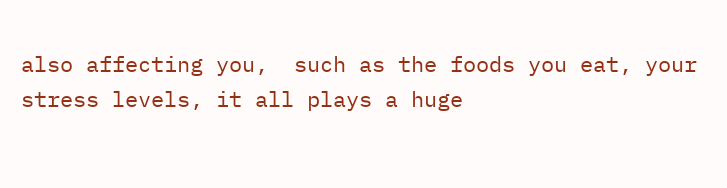also affecting you,  such as the foods you eat, your stress levels, it all plays a huge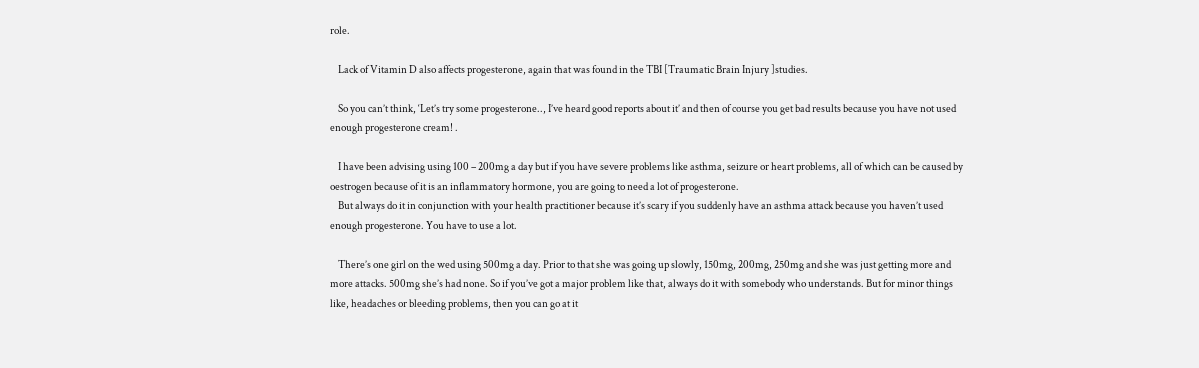role.

    Lack of Vitamin D also affects progesterone, again that was found in the TBI [Traumatic Brain Injury ]studies.

    So you can’t think, ‘Let’s try some progesterone.., I’ve heard good reports about it’ and then of course you get bad results because you have not used enough progesterone cream! .

    I have been advising using 100 – 200mg a day but if you have severe problems like asthma, seizure or heart problems, all of which can be caused by oestrogen because of it is an inflammatory hormone, you are going to need a lot of progesterone.
    But always do it in conjunction with your health practitioner because it’s scary if you suddenly have an asthma attack because you haven’t used enough progesterone. You have to use a lot.

    There’s one girl on the wed using 500mg a day. Prior to that she was going up slowly, 150mg, 200mg, 250mg and she was just getting more and more attacks. 500mg she’s had none. So if you’ve got a major problem like that, always do it with somebody who understands. But for minor things like, headaches or bleeding problems, then you can go at it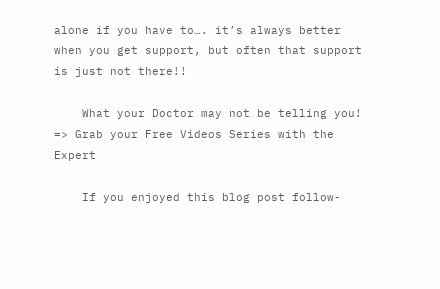alone if you have to…. it’s always better when you get support, but often that support is just not there!!

    What your Doctor may not be telling you! => Grab your Free Videos Series with the Expert

    If you enjoyed this blog post follow-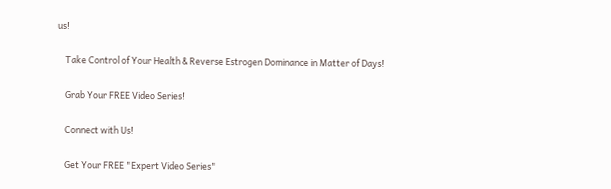us!

    Take Control of Your Health & Reverse Estrogen Dominance in Matter of Days!

    Grab Your FREE Video Series!

    Connect with Us!

    Get Your FREE "Expert Video Series"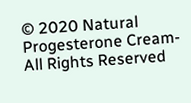© 2020 Natural Progesterone Cream- All Rights Reserved